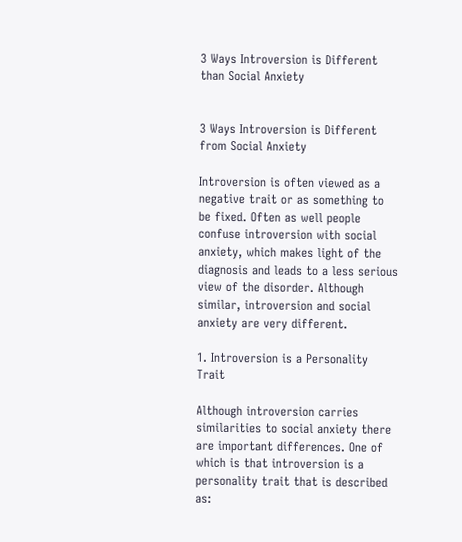3 Ways Introversion is Different than Social Anxiety


3 Ways Introversion is Different from Social Anxiety

Introversion is often viewed as a negative trait or as something to be fixed. Often as well people confuse introversion with social anxiety, which makes light of the diagnosis and leads to a less serious view of the disorder. Although similar, introversion and social anxiety are very different.

1. Introversion is a Personality Trait

Although introversion carries similarities to social anxiety there are important differences. One of which is that introversion is a personality trait that is described as: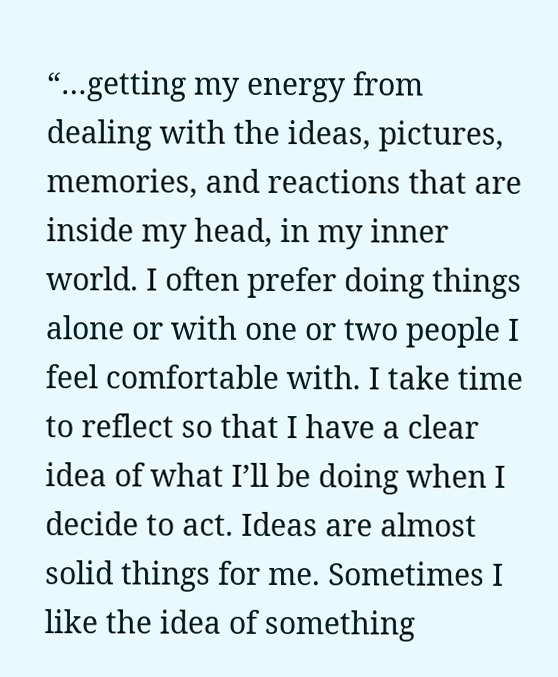“…getting my energy from dealing with the ideas, pictures, memories, and reactions that are inside my head, in my inner world. I often prefer doing things alone or with one or two people I feel comfortable with. I take time to reflect so that I have a clear idea of what I’ll be doing when I decide to act. Ideas are almost solid things for me. Sometimes I like the idea of something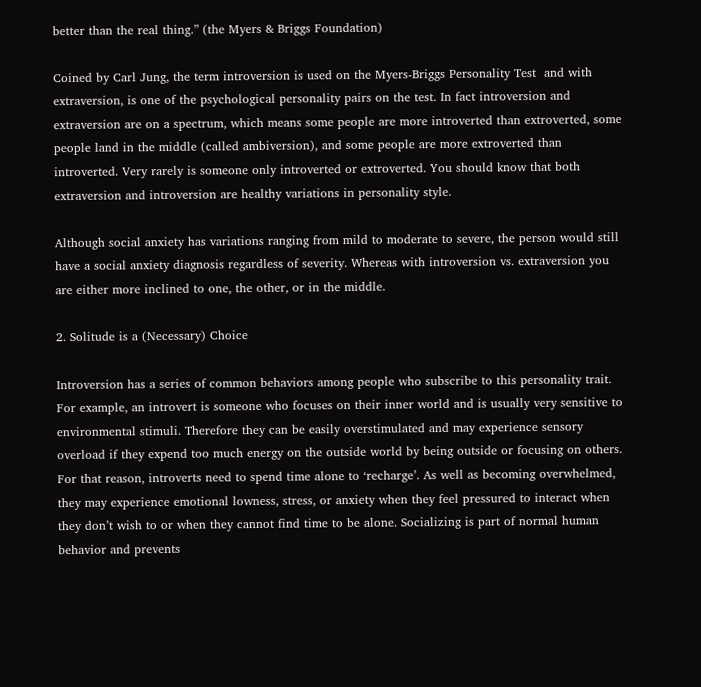better than the real thing.” (the Myers & Briggs Foundation)

Coined by Carl Jung, the term introversion is used on the Myers-Briggs Personality Test  and with extraversion, is one of the psychological personality pairs on the test. In fact introversion and extraversion are on a spectrum, which means some people are more introverted than extroverted, some people land in the middle (called ambiversion), and some people are more extroverted than introverted. Very rarely is someone only introverted or extroverted. You should know that both extraversion and introversion are healthy variations in personality style.

Although social anxiety has variations ranging from mild to moderate to severe, the person would still have a social anxiety diagnosis regardless of severity. Whereas with introversion vs. extraversion you are either more inclined to one, the other, or in the middle.

2. Solitude is a (Necessary) Choice

Introversion has a series of common behaviors among people who subscribe to this personality trait. For example, an introvert is someone who focuses on their inner world and is usually very sensitive to environmental stimuli. Therefore they can be easily overstimulated and may experience sensory overload if they expend too much energy on the outside world by being outside or focusing on others. For that reason, introverts need to spend time alone to ‘recharge’. As well as becoming overwhelmed, they may experience emotional lowness, stress, or anxiety when they feel pressured to interact when they don’t wish to or when they cannot find time to be alone. Socializing is part of normal human behavior and prevents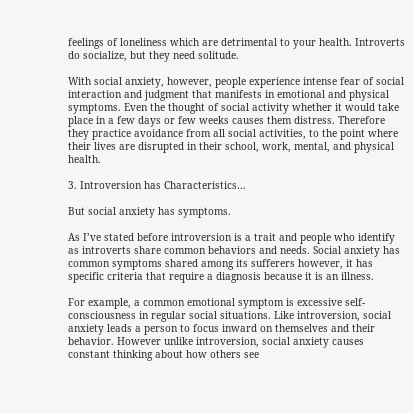feelings of loneliness which are detrimental to your health. Introverts do socialize, but they need solitude.

With social anxiety, however, people experience intense fear of social interaction and judgment that manifests in emotional and physical symptoms. Even the thought of social activity whether it would take place in a few days or few weeks causes them distress. Therefore they practice avoidance from all social activities, to the point where their lives are disrupted in their school, work, mental, and physical health.

3. Introversion has Characteristics…

But social anxiety has symptoms.

As I’ve stated before introversion is a trait and people who identify as introverts share common behaviors and needs. Social anxiety has common symptoms shared among its sufferers however, it has specific criteria that require a diagnosis because it is an illness.

For example, a common emotional symptom is excessive self-consciousness in regular social situations. Like introversion, social anxiety leads a person to focus inward on themselves and their behavior. However unlike introversion, social anxiety causes constant thinking about how others see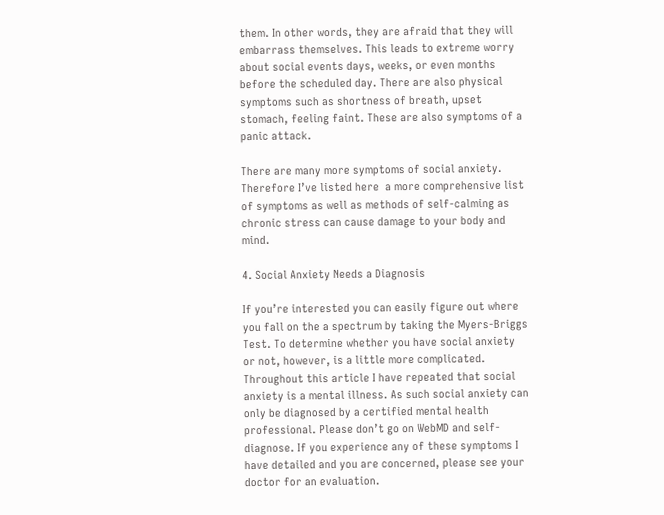them. In other words, they are afraid that they will embarrass themselves. This leads to extreme worry about social events days, weeks, or even months before the scheduled day. There are also physical symptoms such as shortness of breath, upset stomach, feeling faint. These are also symptoms of a panic attack.

There are many more symptoms of social anxiety. Therefore I’ve listed here  a more comprehensive list of symptoms as well as methods of self-calming as chronic stress can cause damage to your body and mind.

4. Social Anxiety Needs a Diagnosis

If you’re interested you can easily figure out where you fall on the a spectrum by taking the Myers-Briggs Test. To determine whether you have social anxiety or not, however, is a little more complicated. Throughout this article I have repeated that social anxiety is a mental illness. As such social anxiety can only be diagnosed by a certified mental health professional. Please don’t go on WebMD and self-diagnose. If you experience any of these symptoms I have detailed and you are concerned, please see your doctor for an evaluation.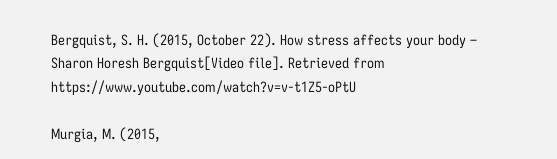Bergquist, S. H. (2015, October 22). How stress affects your body –
Sharon Horesh Bergquist[Video file]. Retrieved from https://www.youtube.com/watch?v=v-t1Z5-oPtU

Murgia, M. (2015,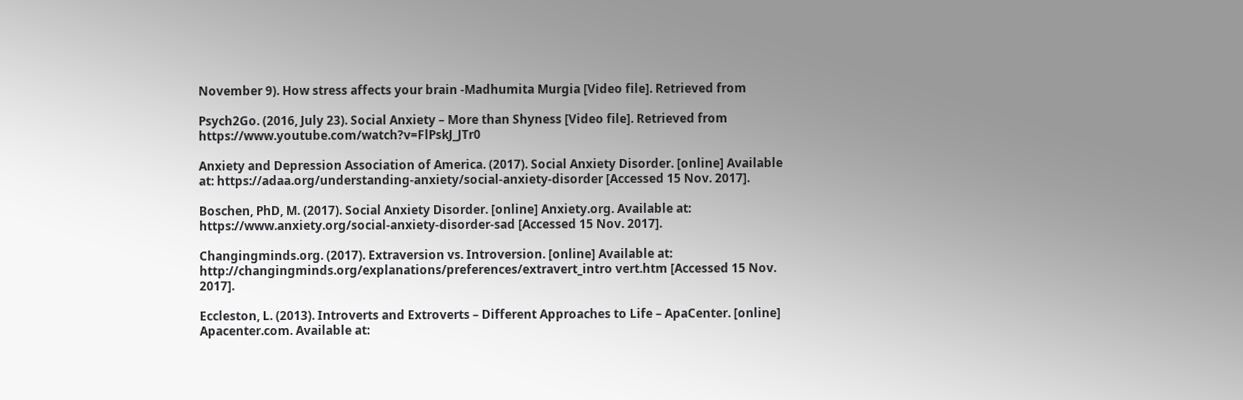November 9). How stress affects your brain -Madhumita Murgia [Video file]. Retrieved from

Psych2Go. (2016, July 23). Social Anxiety – More than Shyness [Video file]. Retrieved from https://www.youtube.com/watch?v=FlPskJ_JTr0

Anxiety and Depression Association of America. (2017). Social Anxiety Disorder. [online] Available at: https://adaa.org/understanding-anxiety/social-anxiety-disorder [Accessed 15 Nov. 2017].

Boschen, PhD, M. (2017). Social Anxiety Disorder. [online] Anxiety.org. Available at: https://www.anxiety.org/social-anxiety-disorder-sad [Accessed 15 Nov. 2017].

Changingminds.org. (2017). Extraversion vs. Introversion. [online] Available at: http://changingminds.org/explanations/preferences/extravert_intro vert.htm [Accessed 15 Nov. 2017].

Eccleston, L. (2013). Introverts and Extroverts – Different Approaches to Life – ApaCenter. [online] Apacenter.com. Available at: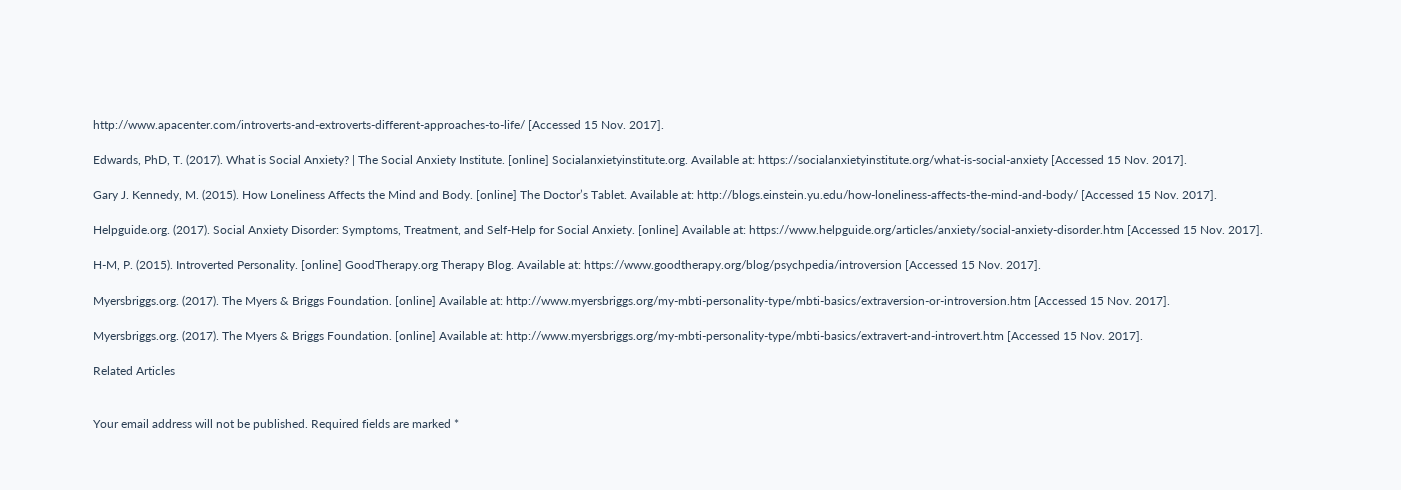http://www.apacenter.com/introverts-and-extroverts-different-approaches-to-life/ [Accessed 15 Nov. 2017].

Edwards, PhD, T. (2017). What is Social Anxiety? | The Social Anxiety Institute. [online] Socialanxietyinstitute.org. Available at: https://socialanxietyinstitute.org/what-is-social-anxiety [Accessed 15 Nov. 2017].

Gary J. Kennedy, M. (2015). How Loneliness Affects the Mind and Body. [online] The Doctor’s Tablet. Available at: http://blogs.einstein.yu.edu/how-loneliness-affects-the-mind-and-body/ [Accessed 15 Nov. 2017].

Helpguide.org. (2017). Social Anxiety Disorder: Symptoms, Treatment, and Self-Help for Social Anxiety. [online] Available at: https://www.helpguide.org/articles/anxiety/social-anxiety-disorder.htm [Accessed 15 Nov. 2017].

H-M, P. (2015). Introverted Personality. [online] GoodTherapy.org Therapy Blog. Available at: https://www.goodtherapy.org/blog/psychpedia/introversion [Accessed 15 Nov. 2017].

Myersbriggs.org. (2017). The Myers & Briggs Foundation. [online] Available at: http://www.myersbriggs.org/my-mbti-personality-type/mbti-basics/extraversion-or-introversion.htm [Accessed 15 Nov. 2017].

Myersbriggs.org. (2017). The Myers & Briggs Foundation. [online] Available at: http://www.myersbriggs.org/my-mbti-personality-type/mbti-basics/extravert-and-introvert.htm [Accessed 15 Nov. 2017].

Related Articles


Your email address will not be published. Required fields are marked *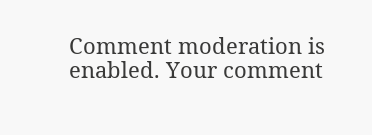Comment moderation is enabled. Your comment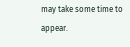may take some time to appear.